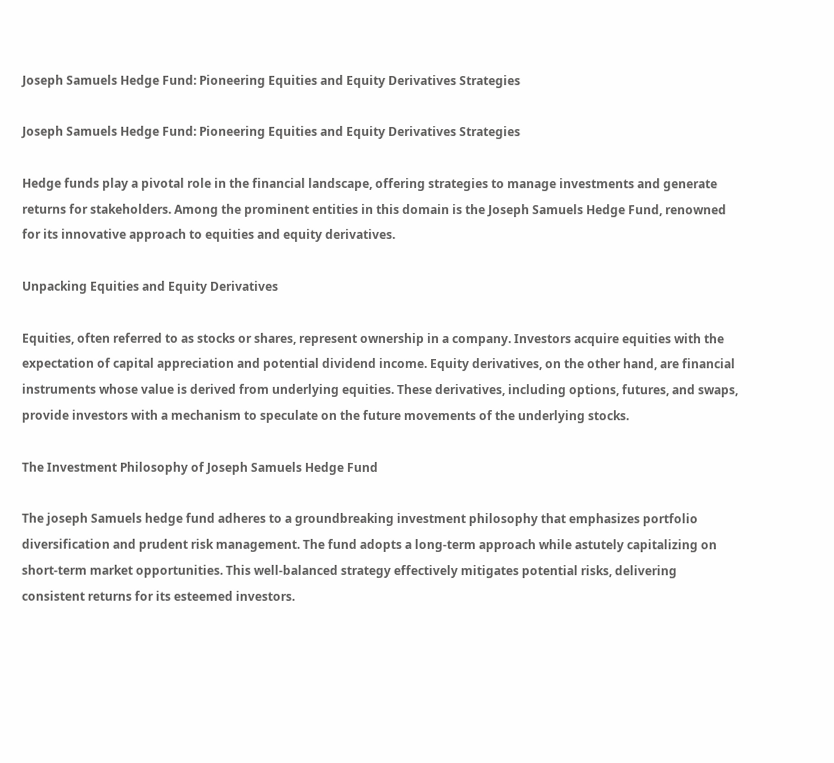Joseph Samuels Hedge Fund: Pioneering Equities and Equity Derivatives Strategies

Joseph Samuels Hedge Fund: Pioneering Equities and Equity Derivatives Strategies

Hedge funds play a pivotal role in the financial landscape, offering strategies to manage investments and generate returns for stakeholders. Among the prominent entities in this domain is the Joseph Samuels Hedge Fund, renowned for its innovative approach to equities and equity derivatives.

Unpacking Equities and Equity Derivatives

Equities, often referred to as stocks or shares, represent ownership in a company. Investors acquire equities with the expectation of capital appreciation and potential dividend income. Equity derivatives, on the other hand, are financial instruments whose value is derived from underlying equities. These derivatives, including options, futures, and swaps, provide investors with a mechanism to speculate on the future movements of the underlying stocks.

The Investment Philosophy of Joseph Samuels Hedge Fund

The joseph Samuels hedge fund adheres to a groundbreaking investment philosophy that emphasizes portfolio diversification and prudent risk management. The fund adopts a long-term approach while astutely capitalizing on short-term market opportunities. This well-balanced strategy effectively mitigates potential risks, delivering consistent returns for its esteemed investors.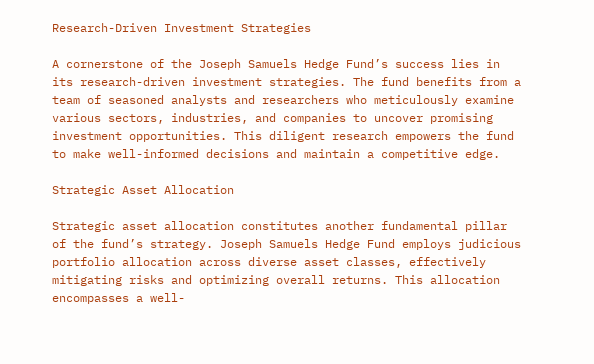Research-Driven Investment Strategies

A cornerstone of the Joseph Samuels Hedge Fund’s success lies in its research-driven investment strategies. The fund benefits from a team of seasoned analysts and researchers who meticulously examine various sectors, industries, and companies to uncover promising investment opportunities. This diligent research empowers the fund to make well-informed decisions and maintain a competitive edge.

Strategic Asset Allocation

Strategic asset allocation constitutes another fundamental pillar of the fund’s strategy. Joseph Samuels Hedge Fund employs judicious portfolio allocation across diverse asset classes, effectively mitigating risks and optimizing overall returns. This allocation encompasses a well-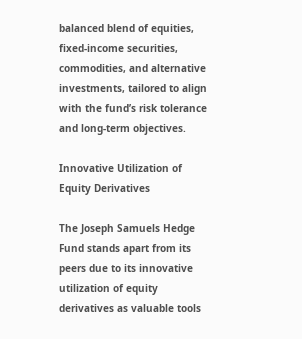balanced blend of equities, fixed-income securities, commodities, and alternative investments, tailored to align with the fund’s risk tolerance and long-term objectives.

Innovative Utilization of Equity Derivatives

The Joseph Samuels Hedge Fund stands apart from its peers due to its innovative utilization of equity derivatives as valuable tools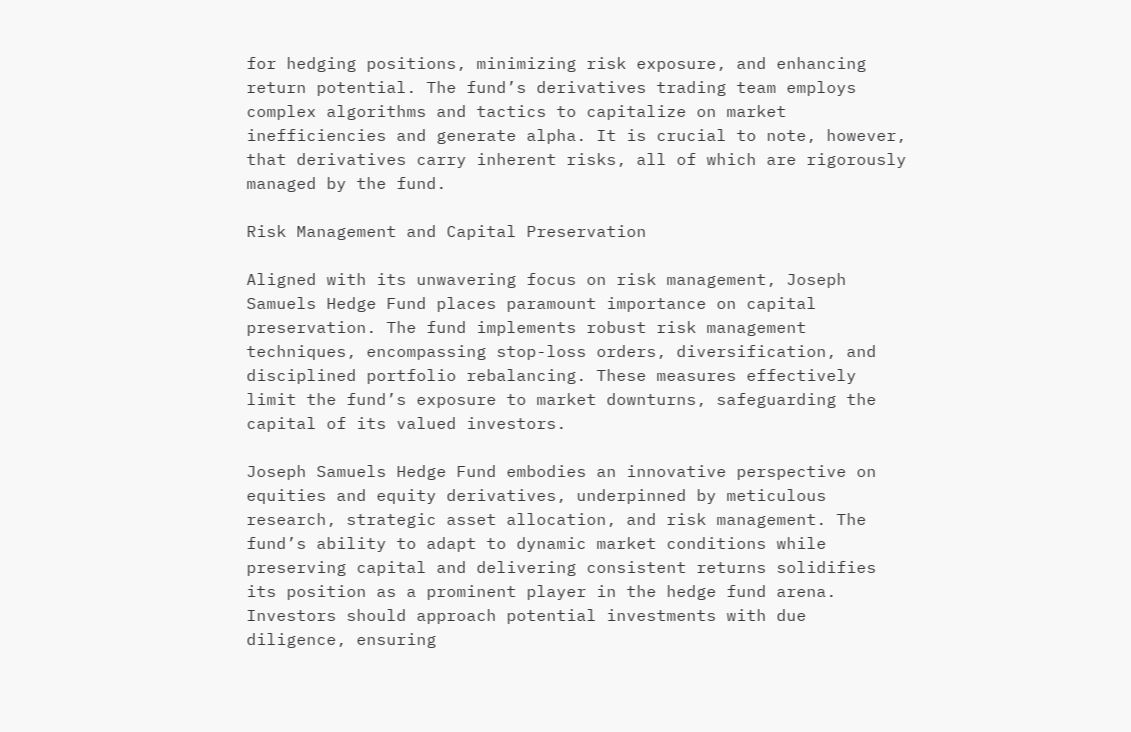for hedging positions, minimizing risk exposure, and enhancing return potential. The fund’s derivatives trading team employs complex algorithms and tactics to capitalize on market inefficiencies and generate alpha. It is crucial to note, however, that derivatives carry inherent risks, all of which are rigorously managed by the fund.

Risk Management and Capital Preservation

Aligned with its unwavering focus on risk management, Joseph Samuels Hedge Fund places paramount importance on capital preservation. The fund implements robust risk management techniques, encompassing stop-loss orders, diversification, and disciplined portfolio rebalancing. These measures effectively limit the fund’s exposure to market downturns, safeguarding the capital of its valued investors.

Joseph Samuels Hedge Fund embodies an innovative perspective on equities and equity derivatives, underpinned by meticulous research, strategic asset allocation, and risk management. The fund’s ability to adapt to dynamic market conditions while preserving capital and delivering consistent returns solidifies its position as a prominent player in the hedge fund arena. Investors should approach potential investments with due diligence, ensuring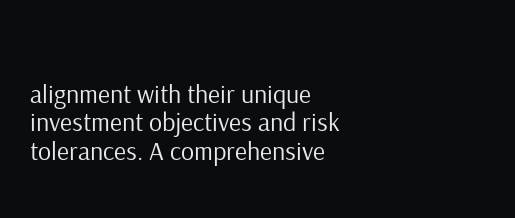alignment with their unique investment objectives and risk tolerances. A comprehensive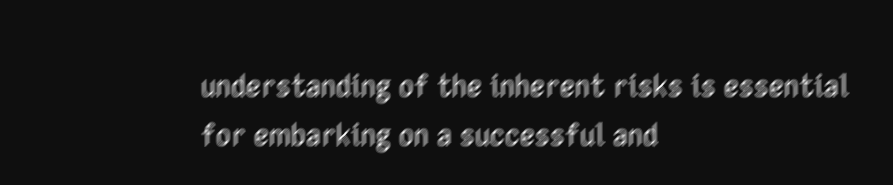understanding of the inherent risks is essential for embarking on a successful and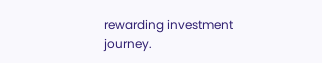rewarding investment journey.